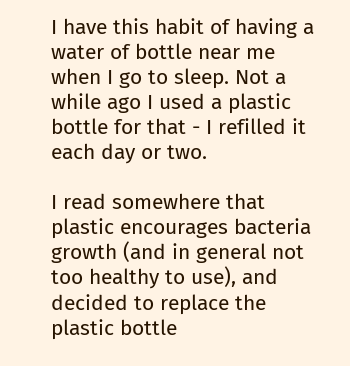I have this habit of having a water of bottle near me when I go to sleep. Not a while ago I used a plastic bottle for that - I refilled it each day or two.

I read somewhere that plastic encourages bacteria growth (and in general not too healthy to use), and decided to replace the plastic bottle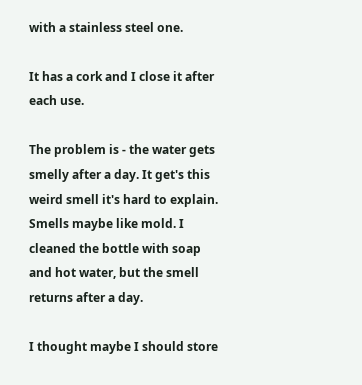with a stainless steel one.

It has a cork and I close it after each use.

The problem is - the water gets smelly after a day. It get's this weird smell it's hard to explain. Smells maybe like mold. I cleaned the bottle with soap and hot water, but the smell returns after a day.

I thought maybe I should store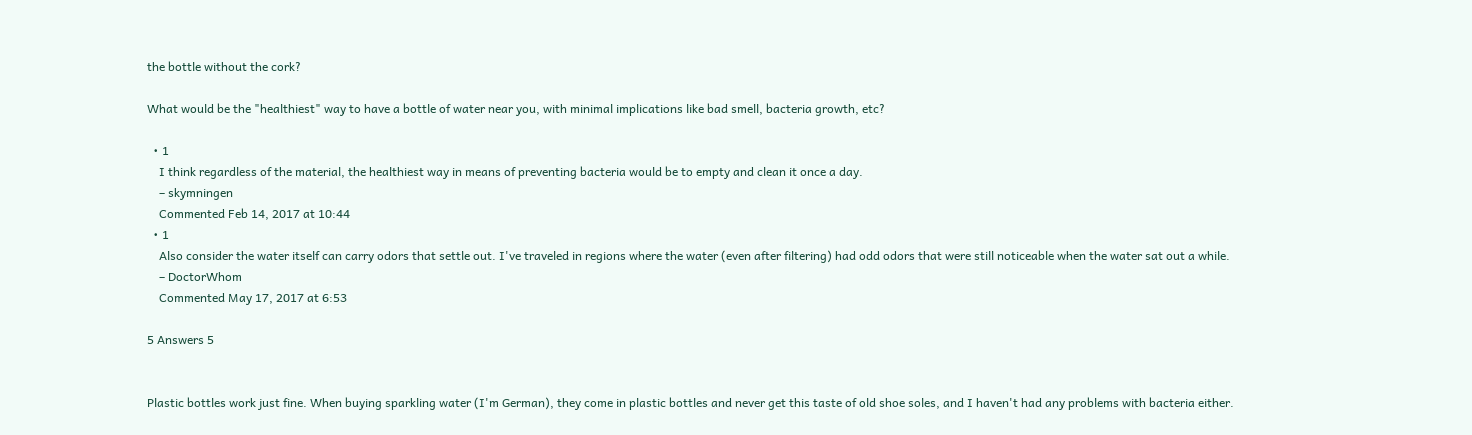the bottle without the cork?

What would be the "healthiest" way to have a bottle of water near you, with minimal implications like bad smell, bacteria growth, etc?

  • 1
    I think regardless of the material, the healthiest way in means of preventing bacteria would be to empty and clean it once a day.
    – skymningen
    Commented Feb 14, 2017 at 10:44
  • 1
    Also consider the water itself can carry odors that settle out. I've traveled in regions where the water (even after filtering) had odd odors that were still noticeable when the water sat out a while.
    – DoctorWhom
    Commented May 17, 2017 at 6:53

5 Answers 5


Plastic bottles work just fine. When buying sparkling water (I'm German), they come in plastic bottles and never get this taste of old shoe soles, and I haven't had any problems with bacteria either.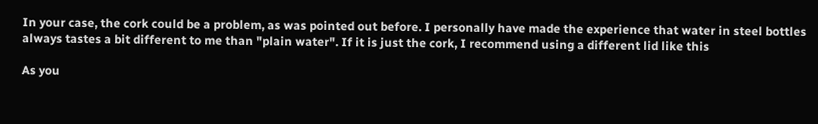In your case, the cork could be a problem, as was pointed out before. I personally have made the experience that water in steel bottles always tastes a bit different to me than "plain water". If it is just the cork, I recommend using a different lid like this

As you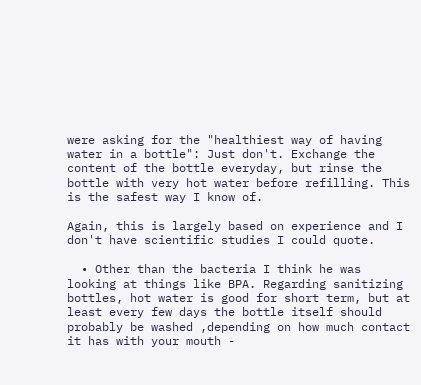were asking for the "healthiest way of having water in a bottle": Just don't. Exchange the content of the bottle everyday, but rinse the bottle with very hot water before refilling. This is the safest way I know of.

Again, this is largely based on experience and I don't have scientific studies I could quote.

  • Other than the bacteria I think he was looking at things like BPA. Regarding sanitizing bottles, hot water is good for short term, but at least every few days the bottle itself should probably be washed ,depending on how much contact it has with your mouth -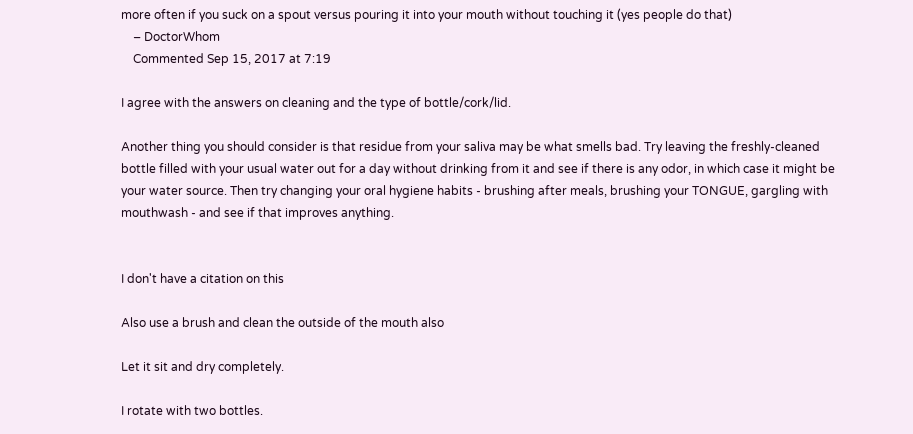more often if you suck on a spout versus pouring it into your mouth without touching it (yes people do that)
    – DoctorWhom
    Commented Sep 15, 2017 at 7:19

I agree with the answers on cleaning and the type of bottle/cork/lid.

Another thing you should consider is that residue from your saliva may be what smells bad. Try leaving the freshly-cleaned bottle filled with your usual water out for a day without drinking from it and see if there is any odor, in which case it might be your water source. Then try changing your oral hygiene habits - brushing after meals, brushing your TONGUE, gargling with mouthwash - and see if that improves anything.


I don't have a citation on this

Also use a brush and clean the outside of the mouth also

Let it sit and dry completely.

I rotate with two bottles.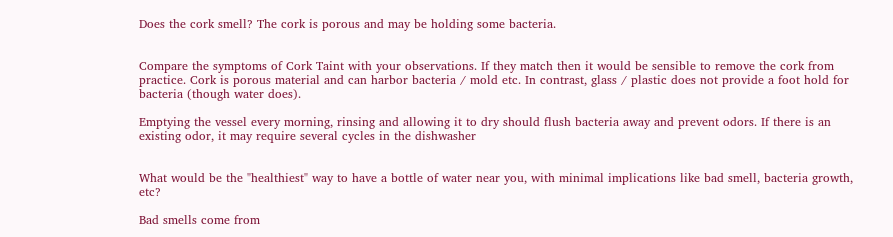Does the cork smell? The cork is porous and may be holding some bacteria.


Compare the symptoms of Cork Taint with your observations. If they match then it would be sensible to remove the cork from practice. Cork is porous material and can harbor bacteria / mold etc. In contrast, glass / plastic does not provide a foot hold for bacteria (though water does).

Emptying the vessel every morning, rinsing and allowing it to dry should flush bacteria away and prevent odors. If there is an existing odor, it may require several cycles in the dishwasher


What would be the "healthiest" way to have a bottle of water near you, with minimal implications like bad smell, bacteria growth, etc?

Bad smells come from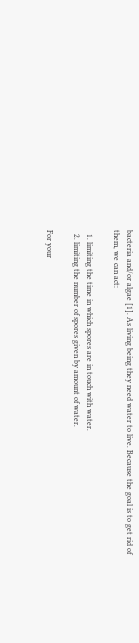bacteria and/or algae [1]. As living being they need water to live. Because the goal is to get rid of them, we can act:

  1. limiting the time in which spores are in touch with water.
  2. limiting the number of spores given by amount of water.

For your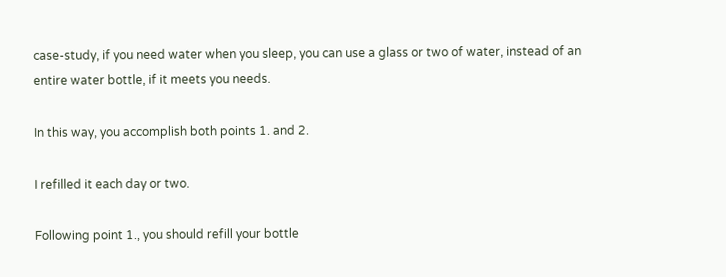case-study, if you need water when you sleep, you can use a glass or two of water, instead of an entire water bottle, if it meets you needs.

In this way, you accomplish both points 1. and 2.

I refilled it each day or two.

Following point 1., you should refill your bottle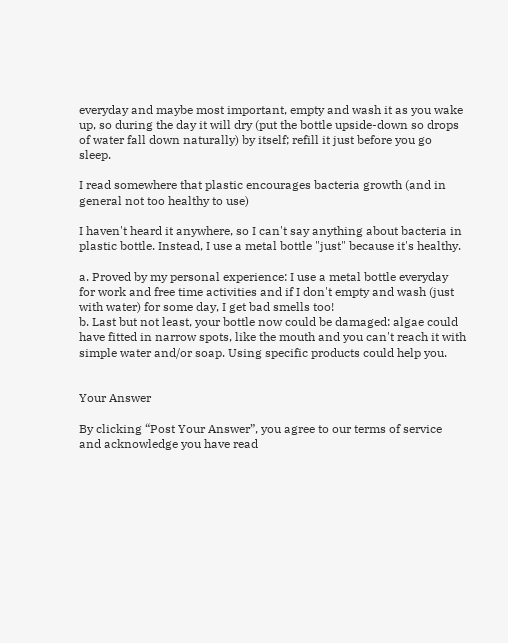everyday and maybe most important, empty and wash it as you wake up, so during the day it will dry (put the bottle upside-down so drops of water fall down naturally) by itself; refill it just before you go sleep.

I read somewhere that plastic encourages bacteria growth (and in general not too healthy to use)

I haven't heard it anywhere, so I can't say anything about bacteria in plastic bottle. Instead, I use a metal bottle "just" because it's healthy.

a. Proved by my personal experience: I use a metal bottle everyday for work and free time activities and if I don't empty and wash (just with water) for some day, I get bad smells too!
b. Last but not least, your bottle now could be damaged: algae could have fitted in narrow spots, like the mouth and you can't reach it with simple water and/or soap. Using specific products could help you.


Your Answer

By clicking “Post Your Answer”, you agree to our terms of service and acknowledge you have read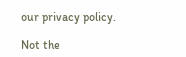our privacy policy.

Not the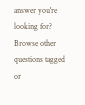answer you're looking for? Browse other questions tagged or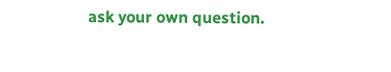ask your own question.